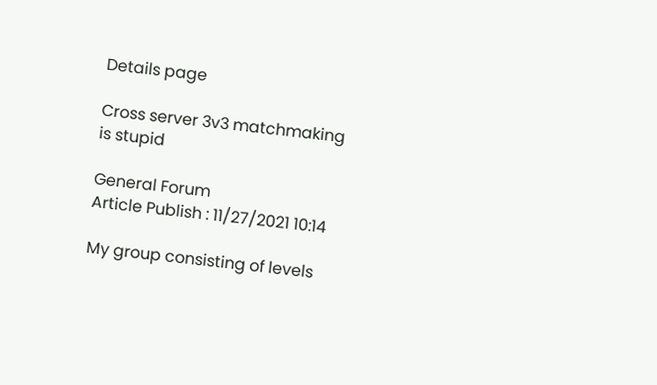Details page

Cross server 3v3 matchmaking is stupid

General Forum
Article Publish : 11/27/2021 10:14

My group consisting of levels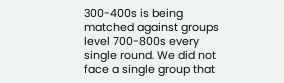300-400s is being matched against groups level 700-800s every single round. We did not face a single group that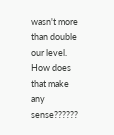wasn't more than double our level. How does that make any sense??????